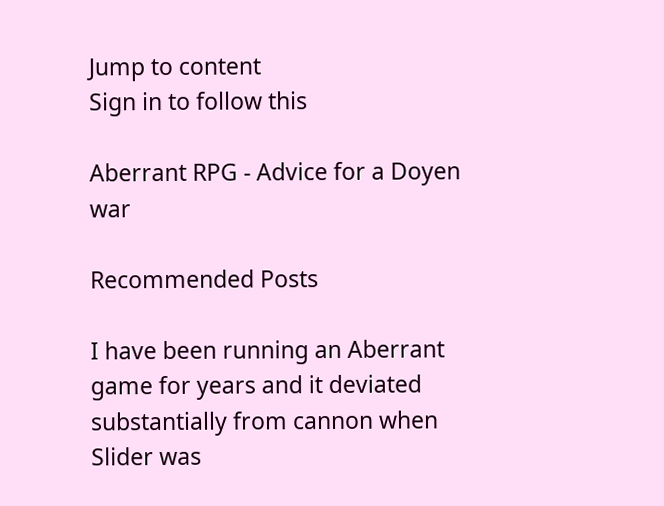Jump to content
Sign in to follow this

Aberrant RPG - Advice for a Doyen war

Recommended Posts

I have been running an Aberrant game for years and it deviated substantially from cannon when Slider was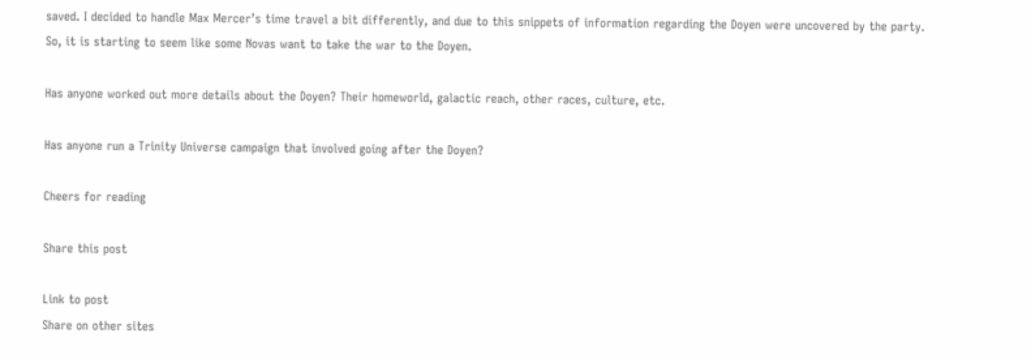saved. I decided to handle Max Mercer’s time travel a bit differently, and due to this snippets of information regarding the Doyen were uncovered by the party. So, it is starting to seem like some Novas want to take the war to the Doyen.

Has anyone worked out more details about the Doyen? Their homeworld, galactic reach, other races, culture, etc.

Has anyone run a Trinity Universe campaign that involved going after the Doyen?

Cheers for reading

Share this post

Link to post
Share on other sites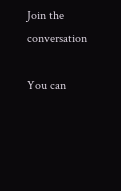Join the conversation

You can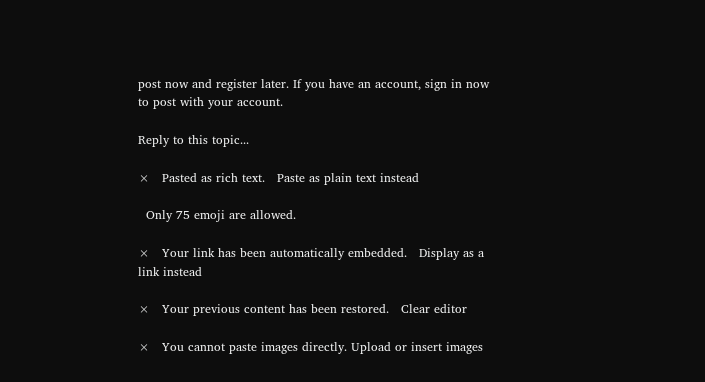post now and register later. If you have an account, sign in now to post with your account.

Reply to this topic...

×   Pasted as rich text.   Paste as plain text instead

  Only 75 emoji are allowed.

×   Your link has been automatically embedded.   Display as a link instead

×   Your previous content has been restored.   Clear editor

×   You cannot paste images directly. Upload or insert images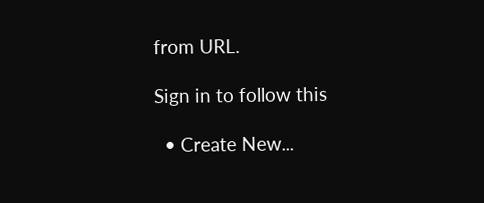from URL.

Sign in to follow this

  • Create New...